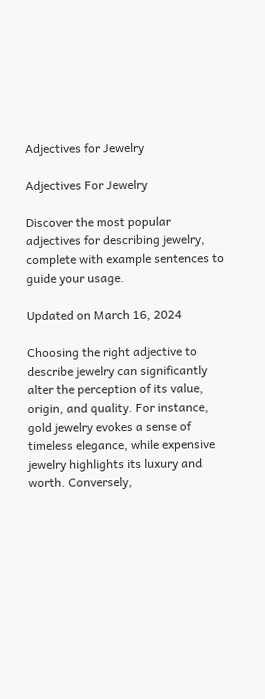Adjectives for Jewelry

Adjectives For Jewelry

Discover the most popular adjectives for describing jewelry, complete with example sentences to guide your usage.

Updated on March 16, 2024

Choosing the right adjective to describe jewelry can significantly alter the perception of its value, origin, and quality. For instance, gold jewelry evokes a sense of timeless elegance, while expensive jewelry highlights its luxury and worth. Conversely,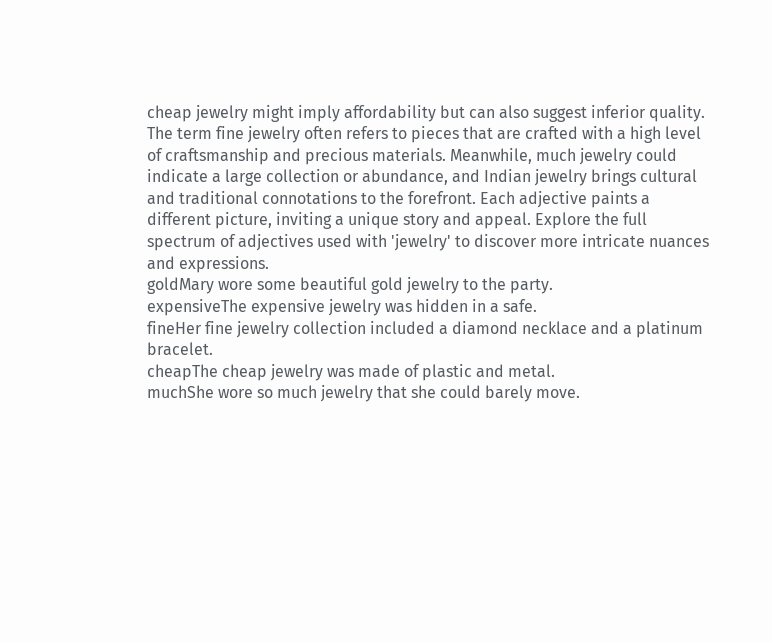cheap jewelry might imply affordability but can also suggest inferior quality. The term fine jewelry often refers to pieces that are crafted with a high level of craftsmanship and precious materials. Meanwhile, much jewelry could indicate a large collection or abundance, and Indian jewelry brings cultural and traditional connotations to the forefront. Each adjective paints a different picture, inviting a unique story and appeal. Explore the full spectrum of adjectives used with 'jewelry' to discover more intricate nuances and expressions.
goldMary wore some beautiful gold jewelry to the party.
expensiveThe expensive jewelry was hidden in a safe.
fineHer fine jewelry collection included a diamond necklace and a platinum bracelet.
cheapThe cheap jewelry was made of plastic and metal.
muchShe wore so much jewelry that she could barely move.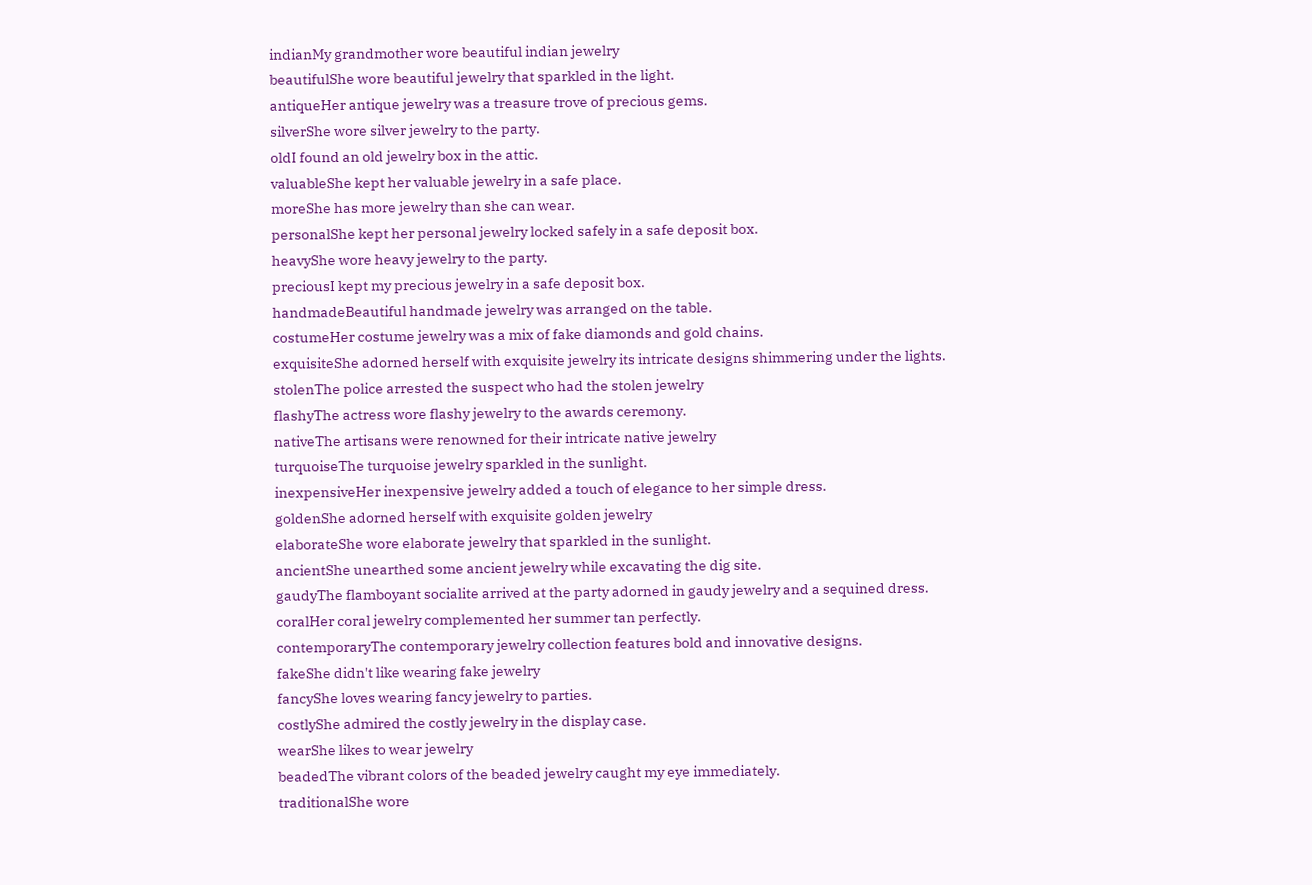indianMy grandmother wore beautiful indian jewelry
beautifulShe wore beautiful jewelry that sparkled in the light.
antiqueHer antique jewelry was a treasure trove of precious gems.
silverShe wore silver jewelry to the party.
oldI found an old jewelry box in the attic.
valuableShe kept her valuable jewelry in a safe place.
moreShe has more jewelry than she can wear.
personalShe kept her personal jewelry locked safely in a safe deposit box.
heavyShe wore heavy jewelry to the party.
preciousI kept my precious jewelry in a safe deposit box.
handmadeBeautiful handmade jewelry was arranged on the table.
costumeHer costume jewelry was a mix of fake diamonds and gold chains.
exquisiteShe adorned herself with exquisite jewelry its intricate designs shimmering under the lights.
stolenThe police arrested the suspect who had the stolen jewelry
flashyThe actress wore flashy jewelry to the awards ceremony.
nativeThe artisans were renowned for their intricate native jewelry
turquoiseThe turquoise jewelry sparkled in the sunlight.
inexpensiveHer inexpensive jewelry added a touch of elegance to her simple dress.
goldenShe adorned herself with exquisite golden jewelry
elaborateShe wore elaborate jewelry that sparkled in the sunlight.
ancientShe unearthed some ancient jewelry while excavating the dig site.
gaudyThe flamboyant socialite arrived at the party adorned in gaudy jewelry and a sequined dress.
coralHer coral jewelry complemented her summer tan perfectly.
contemporaryThe contemporary jewelry collection features bold and innovative designs.
fakeShe didn't like wearing fake jewelry
fancyShe loves wearing fancy jewelry to parties.
costlyShe admired the costly jewelry in the display case.
wearShe likes to wear jewelry
beadedThe vibrant colors of the beaded jewelry caught my eye immediately.
traditionalShe wore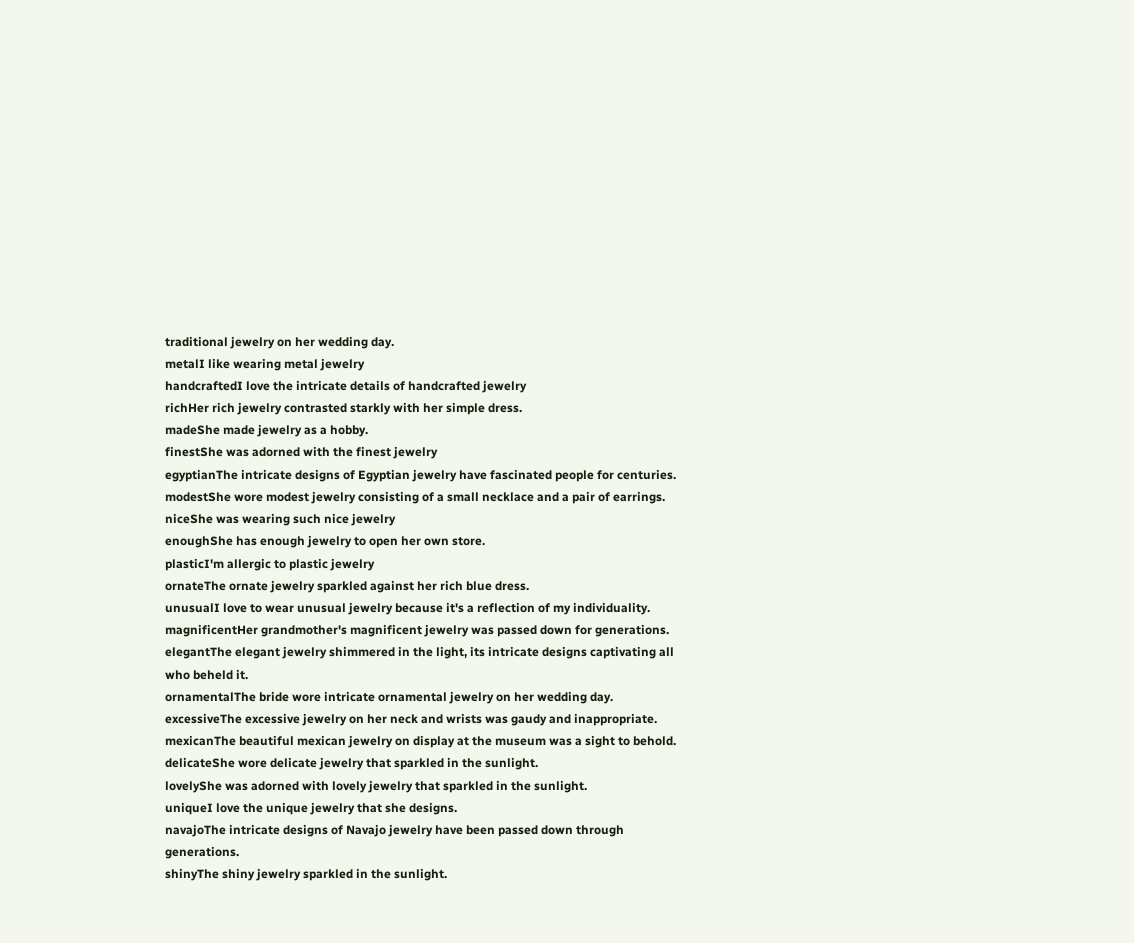traditional jewelry on her wedding day.
metalI like wearing metal jewelry
handcraftedI love the intricate details of handcrafted jewelry
richHer rich jewelry contrasted starkly with her simple dress.
madeShe made jewelry as a hobby.
finestShe was adorned with the finest jewelry
egyptianThe intricate designs of Egyptian jewelry have fascinated people for centuries.
modestShe wore modest jewelry consisting of a small necklace and a pair of earrings.
niceShe was wearing such nice jewelry
enoughShe has enough jewelry to open her own store.
plasticI'm allergic to plastic jewelry
ornateThe ornate jewelry sparkled against her rich blue dress.
unusualI love to wear unusual jewelry because it's a reflection of my individuality.
magnificentHer grandmother's magnificent jewelry was passed down for generations.
elegantThe elegant jewelry shimmered in the light, its intricate designs captivating all who beheld it.
ornamentalThe bride wore intricate ornamental jewelry on her wedding day.
excessiveThe excessive jewelry on her neck and wrists was gaudy and inappropriate.
mexicanThe beautiful mexican jewelry on display at the museum was a sight to behold.
delicateShe wore delicate jewelry that sparkled in the sunlight.
lovelyShe was adorned with lovely jewelry that sparkled in the sunlight.
uniqueI love the unique jewelry that she designs.
navajoThe intricate designs of Navajo jewelry have been passed down through generations.
shinyThe shiny jewelry sparkled in the sunlight.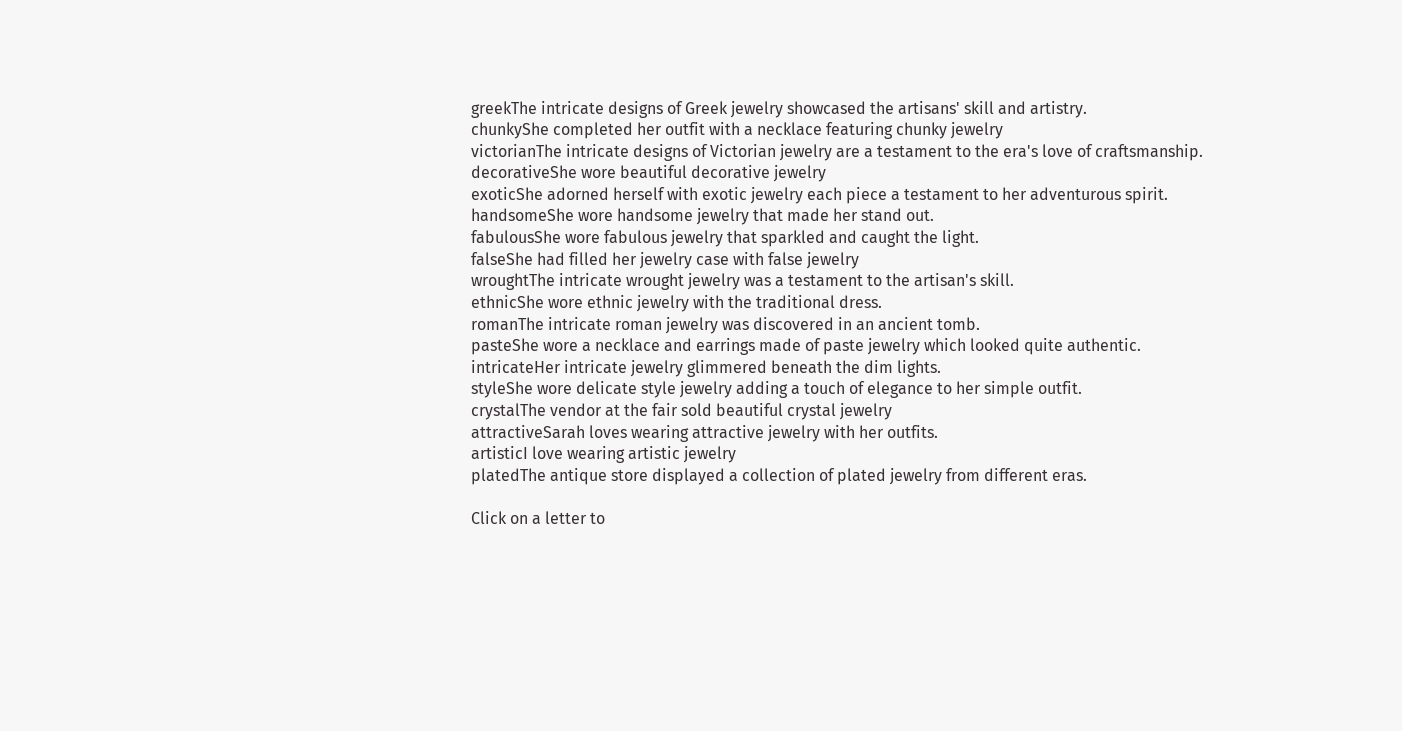greekThe intricate designs of Greek jewelry showcased the artisans' skill and artistry.
chunkyShe completed her outfit with a necklace featuring chunky jewelry
victorianThe intricate designs of Victorian jewelry are a testament to the era's love of craftsmanship.
decorativeShe wore beautiful decorative jewelry
exoticShe adorned herself with exotic jewelry each piece a testament to her adventurous spirit.
handsomeShe wore handsome jewelry that made her stand out.
fabulousShe wore fabulous jewelry that sparkled and caught the light.
falseShe had filled her jewelry case with false jewelry
wroughtThe intricate wrought jewelry was a testament to the artisan's skill.
ethnicShe wore ethnic jewelry with the traditional dress.
romanThe intricate roman jewelry was discovered in an ancient tomb.
pasteShe wore a necklace and earrings made of paste jewelry which looked quite authentic.
intricateHer intricate jewelry glimmered beneath the dim lights.
styleShe wore delicate style jewelry adding a touch of elegance to her simple outfit.
crystalThe vendor at the fair sold beautiful crystal jewelry
attractiveSarah loves wearing attractive jewelry with her outfits.
artisticI love wearing artistic jewelry
platedThe antique store displayed a collection of plated jewelry from different eras.

Click on a letter to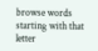browse words starting with that letter